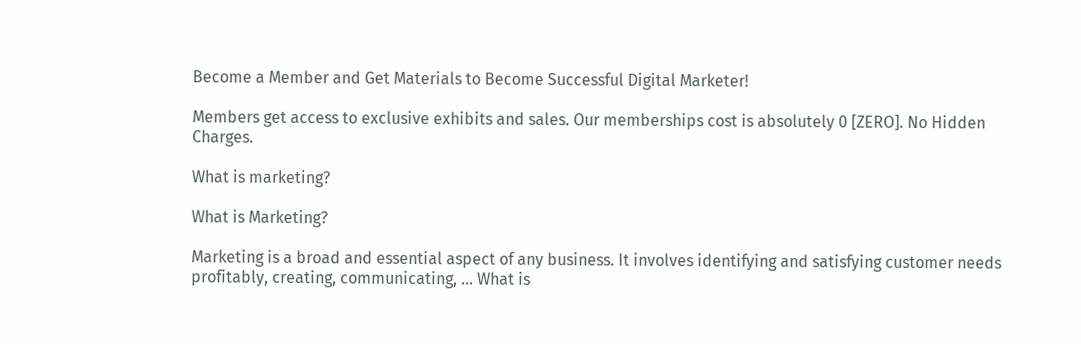Become a Member and Get Materials to Become Successful Digital Marketer!

Members get access to exclusive exhibits and sales. Our memberships cost is absolutely 0 [ZERO]. No Hidden Charges.

What is marketing?

What is Marketing?

Marketing is a broad and essential aspect of any business. It involves identifying and satisfying customer needs profitably, creating, communicating, … What is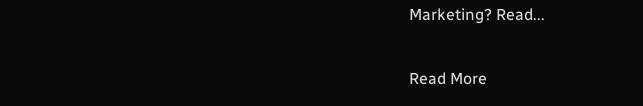Marketing? Read...

Read More